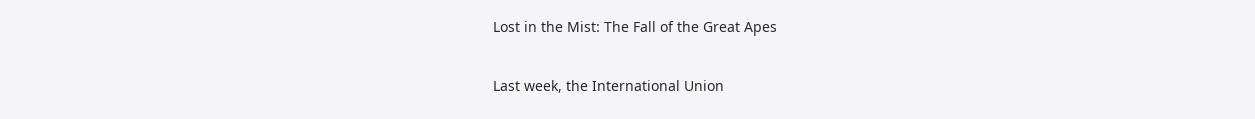Lost in the Mist: The Fall of the Great Apes

Last week, the International Union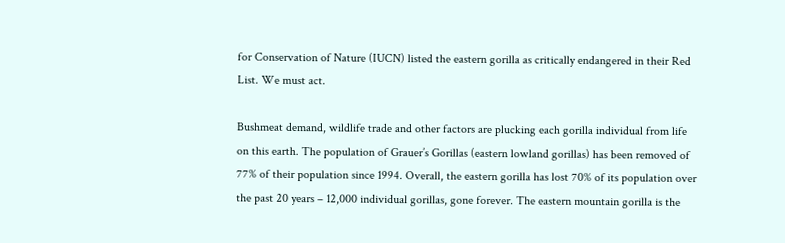for Conservation of Nature (IUCN) listed the eastern gorilla as critically endangered in their Red List. We must act.

Bushmeat demand, wildlife trade and other factors are plucking each gorilla individual from life on this earth. The population of Grauer’s Gorillas (eastern lowland gorillas) has been removed of 77% of their population since 1994. Overall, the eastern gorilla has lost 70% of its population over the past 20 years – 12,000 individual gorillas, gone forever. The eastern mountain gorilla is the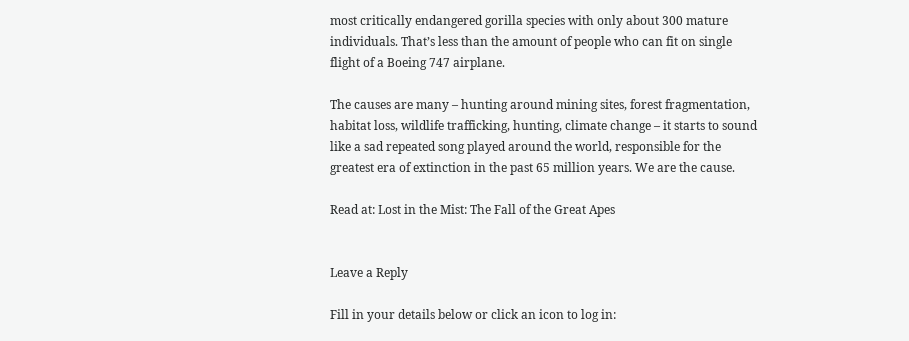most critically endangered gorilla species with only about 300 mature individuals. That’s less than the amount of people who can fit on single flight of a Boeing 747 airplane.

The causes are many – hunting around mining sites, forest fragmentation, habitat loss, wildlife trafficking, hunting, climate change – it starts to sound like a sad repeated song played around the world, responsible for the greatest era of extinction in the past 65 million years. We are the cause.

Read at: Lost in the Mist: The Fall of the Great Apes


Leave a Reply

Fill in your details below or click an icon to log in: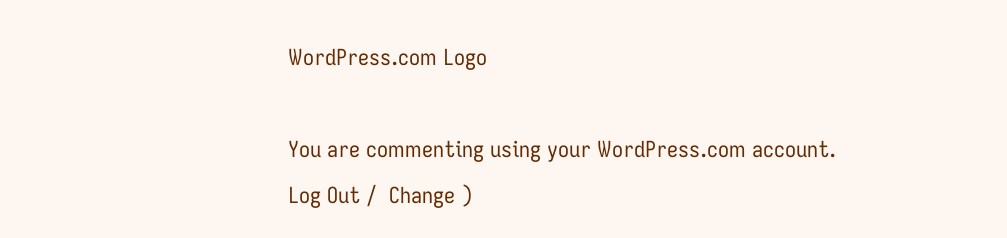WordPress.com Logo

You are commenting using your WordPress.com account. Log Out /  Change )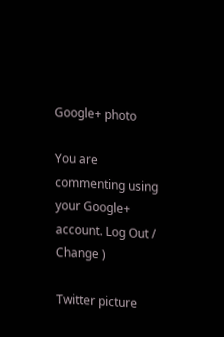Google+ photo

You are commenting using your Google+ account. Log Out /  Change )

Twitter picture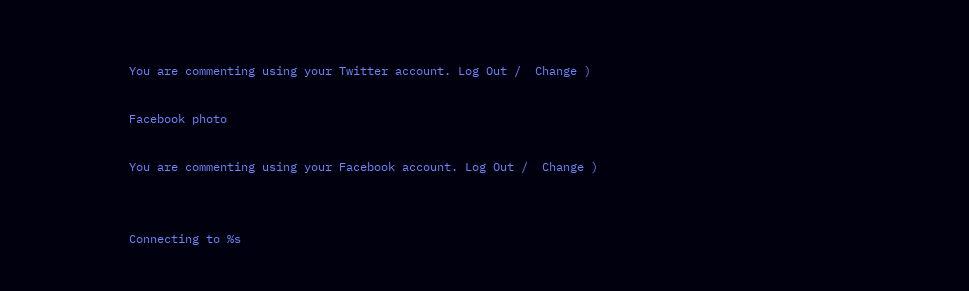You are commenting using your Twitter account. Log Out /  Change )

Facebook photo

You are commenting using your Facebook account. Log Out /  Change )


Connecting to %s